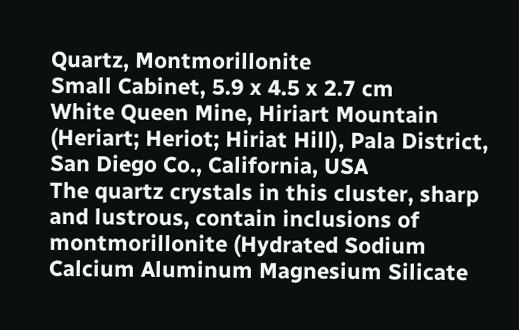Quartz, Montmorillonite
Small Cabinet, 5.9 x 4.5 x 2.7 cm
White Queen Mine, Hiriart Mountain (Heriart; Heriot; Hiriat Hill), Pala District, San Diego Co., California, USA
The quartz crystals in this cluster, sharp and lustrous, contain inclusions of montmorillonite (Hydrated Sodium Calcium Aluminum Magnesium Silicate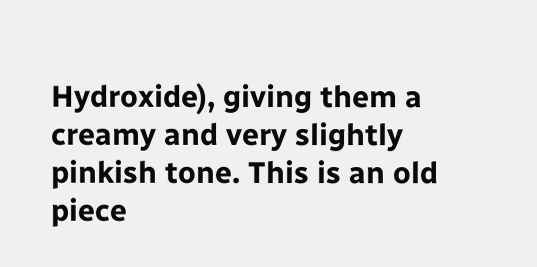Hydroxide), giving them a creamy and very slightly pinkish tone. This is an old piece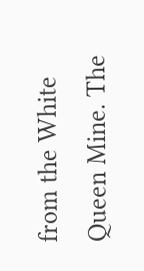from the White Queen Mine. The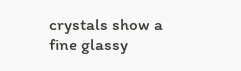crystals show a fine glassy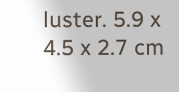luster. 5.9 x 4.5 x 2.7 cm